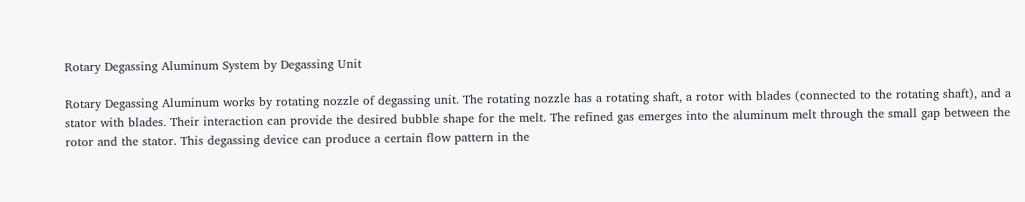Rotary Degassing Aluminum System by Degassing Unit

Rotary Degassing Aluminum works by rotating nozzle of degassing unit. The rotating nozzle has a rotating shaft, a rotor with blades (connected to the rotating shaft), and a stator with blades. Their interaction can provide the desired bubble shape for the melt. The refined gas emerges into the aluminum melt through the small gap between the rotor and the stator. This degassing device can produce a certain flow pattern in the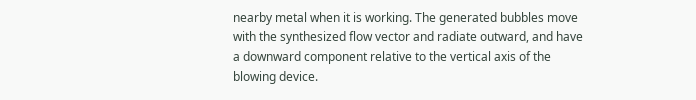nearby metal when it is working. The generated bubbles move with the synthesized flow vector and radiate outward, and have a downward component relative to the vertical axis of the blowing device.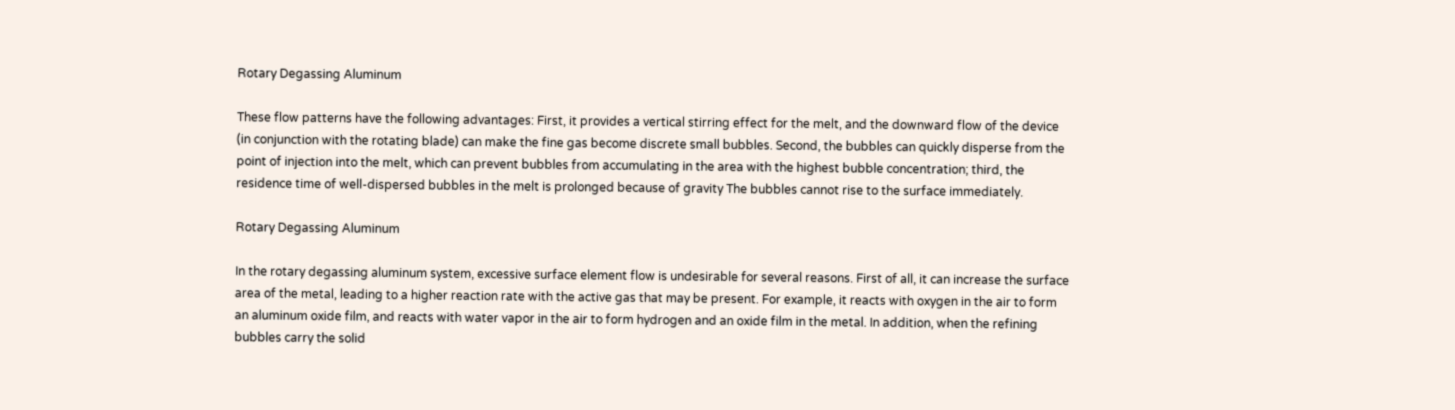Rotary Degassing Aluminum

These flow patterns have the following advantages: First, it provides a vertical stirring effect for the melt, and the downward flow of the device (in conjunction with the rotating blade) can make the fine gas become discrete small bubbles. Second, the bubbles can quickly disperse from the point of injection into the melt, which can prevent bubbles from accumulating in the area with the highest bubble concentration; third, the residence time of well-dispersed bubbles in the melt is prolonged because of gravity The bubbles cannot rise to the surface immediately.

Rotary Degassing Aluminum

In the rotary degassing aluminum system, excessive surface element flow is undesirable for several reasons. First of all, it can increase the surface area of the metal, leading to a higher reaction rate with the active gas that may be present. For example, it reacts with oxygen in the air to form an aluminum oxide film, and reacts with water vapor in the air to form hydrogen and an oxide film in the metal. In addition, when the refining bubbles carry the solid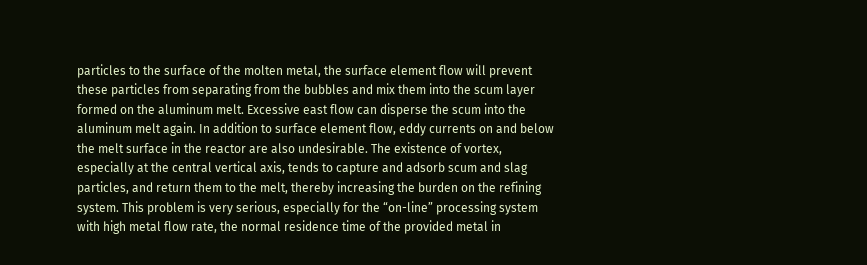particles to the surface of the molten metal, the surface element flow will prevent these particles from separating from the bubbles and mix them into the scum layer formed on the aluminum melt. Excessive east flow can disperse the scum into the aluminum melt again. In addition to surface element flow, eddy currents on and below the melt surface in the reactor are also undesirable. The existence of vortex, especially at the central vertical axis, tends to capture and adsorb scum and slag particles, and return them to the melt, thereby increasing the burden on the refining system. This problem is very serious, especially for the “on-line” processing system with high metal flow rate, the normal residence time of the provided metal in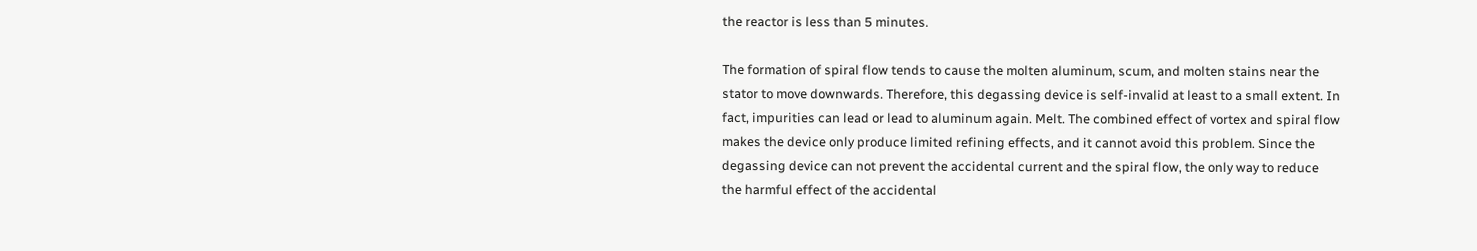the reactor is less than 5 minutes.

The formation of spiral flow tends to cause the molten aluminum, scum, and molten stains near the stator to move downwards. Therefore, this degassing device is self-invalid at least to a small extent. In fact, impurities can lead or lead to aluminum again. Melt. The combined effect of vortex and spiral flow makes the device only produce limited refining effects, and it cannot avoid this problem. Since the degassing device can not prevent the accidental current and the spiral flow, the only way to reduce the harmful effect of the accidental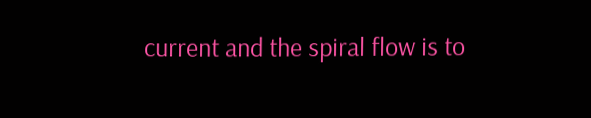current and the spiral flow is to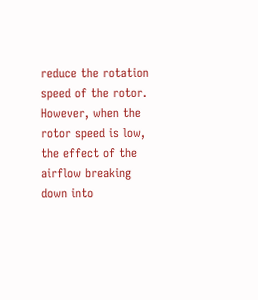reduce the rotation speed of the rotor. However, when the rotor speed is low, the effect of the airflow breaking down into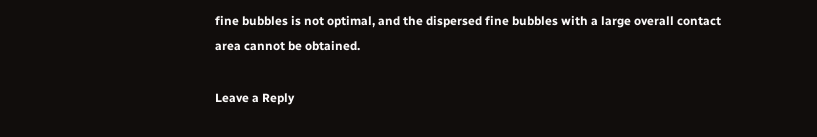fine bubbles is not optimal, and the dispersed fine bubbles with a large overall contact area cannot be obtained.

Leave a Reply